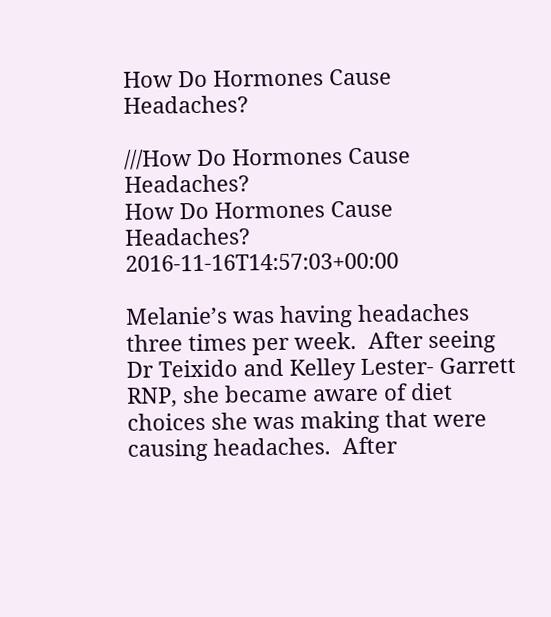How Do Hormones Cause Headaches?

///How Do Hormones Cause Headaches?
How Do Hormones Cause Headaches? 2016-11-16T14:57:03+00:00

Melanie’s was having headaches three times per week.  After seeing Dr Teixido and Kelley Lester- Garrett RNP, she became aware of diet choices she was making that were causing headaches.  After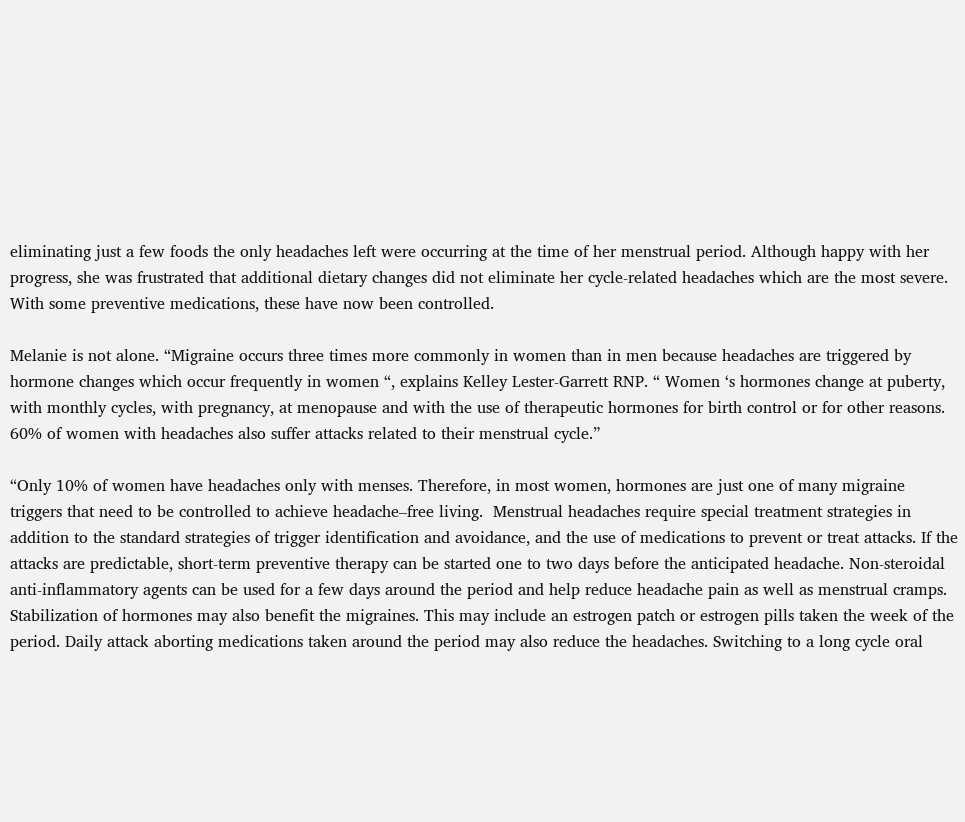eliminating just a few foods the only headaches left were occurring at the time of her menstrual period. Although happy with her progress, she was frustrated that additional dietary changes did not eliminate her cycle-related headaches which are the most severe. With some preventive medications, these have now been controlled.

Melanie is not alone. “Migraine occurs three times more commonly in women than in men because headaches are triggered by hormone changes which occur frequently in women “, explains Kelley Lester-Garrett RNP. “ Women ‘s hormones change at puberty, with monthly cycles, with pregnancy, at menopause and with the use of therapeutic hormones for birth control or for other reasons. 60% of women with headaches also suffer attacks related to their menstrual cycle.”

“Only 10% of women have headaches only with menses. Therefore, in most women, hormones are just one of many migraine triggers that need to be controlled to achieve headache–free living.  Menstrual headaches require special treatment strategies in addition to the standard strategies of trigger identification and avoidance, and the use of medications to prevent or treat attacks. If the attacks are predictable, short-term preventive therapy can be started one to two days before the anticipated headache. Non-steroidal anti-inflammatory agents can be used for a few days around the period and help reduce headache pain as well as menstrual cramps. Stabilization of hormones may also benefit the migraines. This may include an estrogen patch or estrogen pills taken the week of the period. Daily attack aborting medications taken around the period may also reduce the headaches. Switching to a long cycle oral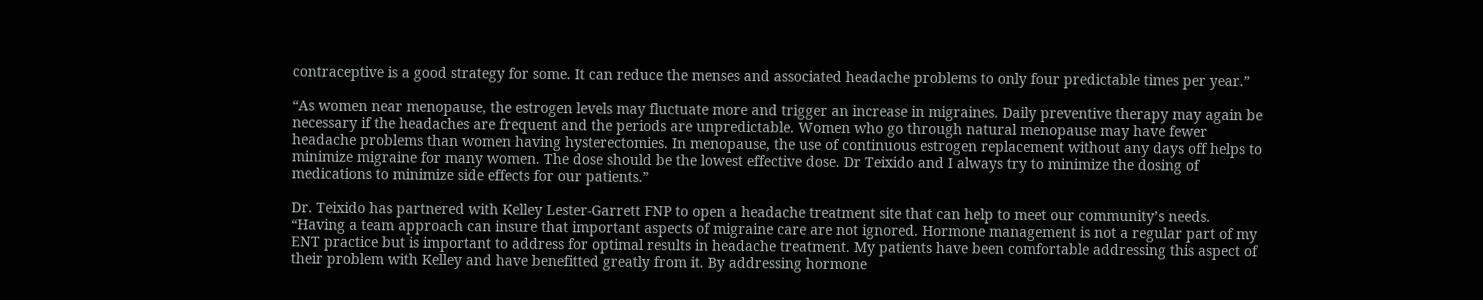contraceptive is a good strategy for some. It can reduce the menses and associated headache problems to only four predictable times per year.”

“As women near menopause, the estrogen levels may fluctuate more and trigger an increase in migraines. Daily preventive therapy may again be necessary if the headaches are frequent and the periods are unpredictable. Women who go through natural menopause may have fewer headache problems than women having hysterectomies. In menopause, the use of continuous estrogen replacement without any days off helps to minimize migraine for many women. The dose should be the lowest effective dose. Dr Teixido and I always try to minimize the dosing of medications to minimize side effects for our patients.”

Dr. Teixido has partnered with Kelley Lester-Garrett FNP to open a headache treatment site that can help to meet our community’s needs. “Having a team approach can insure that important aspects of migraine care are not ignored. Hormone management is not a regular part of my ENT practice but is important to address for optimal results in headache treatment. My patients have been comfortable addressing this aspect of their problem with Kelley and have benefitted greatly from it. By addressing hormone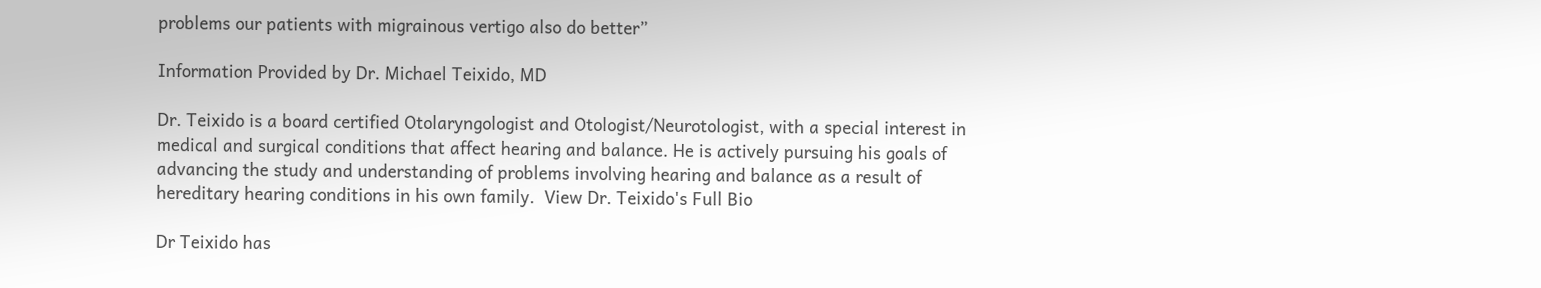problems our patients with migrainous vertigo also do better”

Information Provided by Dr. Michael Teixido, MD

Dr. Teixido is a board certified Otolaryngologist and Otologist/Neurotologist, with a special interest in medical and surgical conditions that affect hearing and balance. He is actively pursuing his goals of advancing the study and understanding of problems involving hearing and balance as a result of hereditary hearing conditions in his own family.  View Dr. Teixido's Full Bio

Dr Teixido has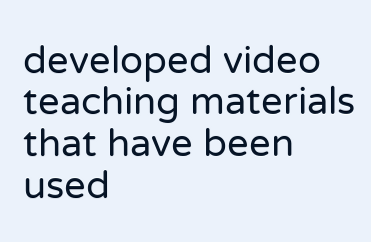developed video teaching materials that have been used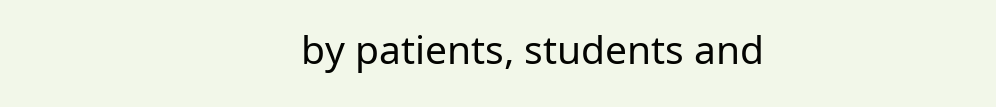by patients, students and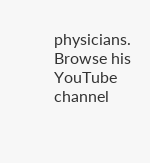physicians. Browse his YouTube channel